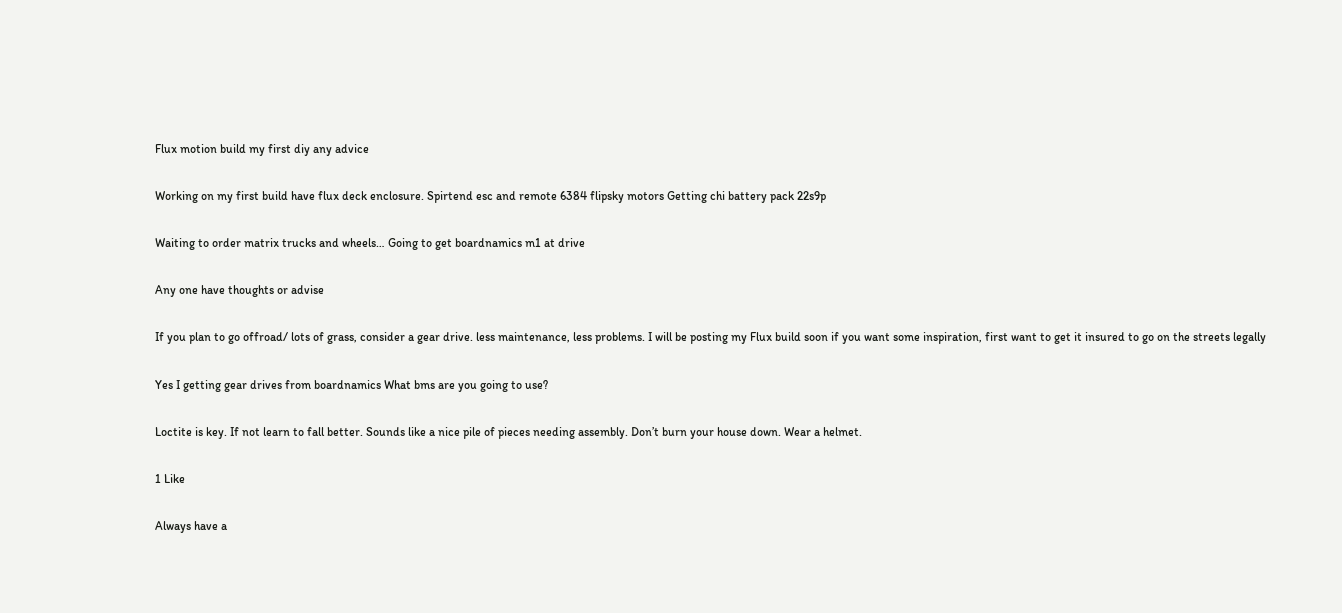Flux motion build my first diy any advice

Working on my first build have flux deck enclosure. Spirtend esc and remote 6384 flipsky motors Getting chi battery pack 22s9p

Waiting to order matrix trucks and wheels… Going to get boardnamics m1 at drive

Any one have thoughts or advise

If you plan to go offroad/ lots of grass, consider a gear drive. less maintenance, less problems. I will be posting my Flux build soon if you want some inspiration, first want to get it insured to go on the streets legally

Yes I getting gear drives from boardnamics What bms are you going to use?

Loctite is key. If not learn to fall better. Sounds like a nice pile of pieces needing assembly. Don’t burn your house down. Wear a helmet.

1 Like

Always have a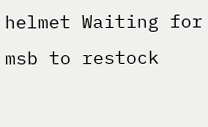helmet Waiting for msb to restock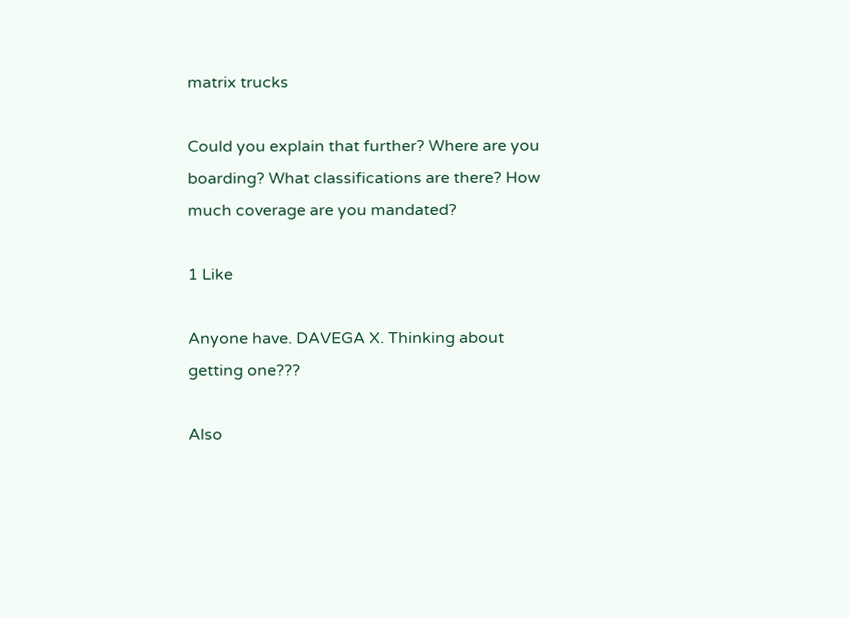matrix trucks

Could you explain that further? Where are you boarding? What classifications are there? How much coverage are you mandated?

1 Like

Anyone have. DAVEGA X. Thinking about getting one???

Also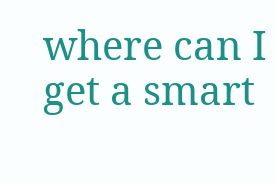where can I get a smart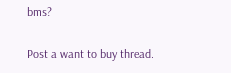bms?

Post a want to buy thread.